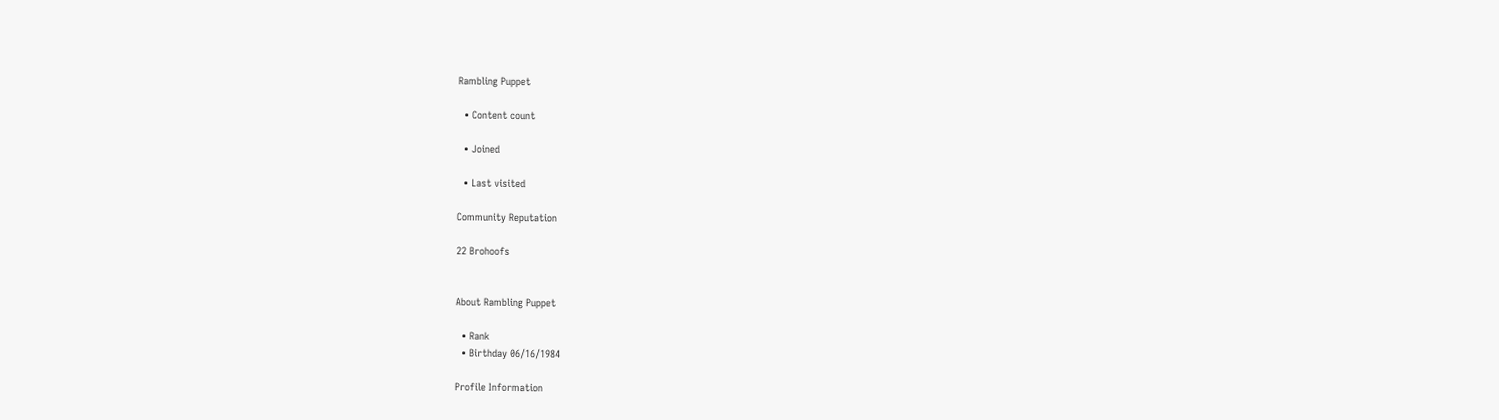Rambling Puppet

  • Content count

  • Joined

  • Last visited

Community Reputation

22 Brohoofs


About Rambling Puppet

  • Rank
  • Birthday 06/16/1984

Profile Information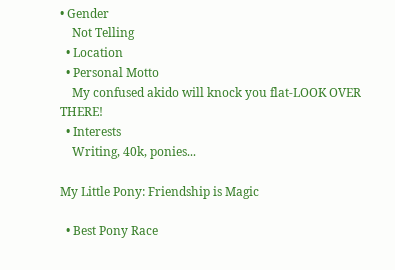• Gender
    Not Telling
  • Location
  • Personal Motto
    My confused akido will knock you flat-LOOK OVER THERE!
  • Interests
    Writing, 40k, ponies...

My Little Pony: Friendship is Magic

  • Best Pony Race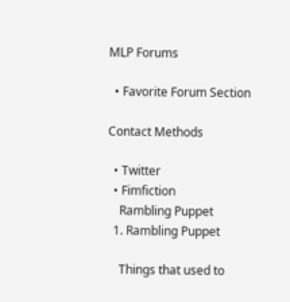MLP Forums

  • Favorite Forum Section

Contact Methods

  • Twitter
  • Fimfiction
    Rambling Puppet
  1. Rambling Puppet

    Things that used to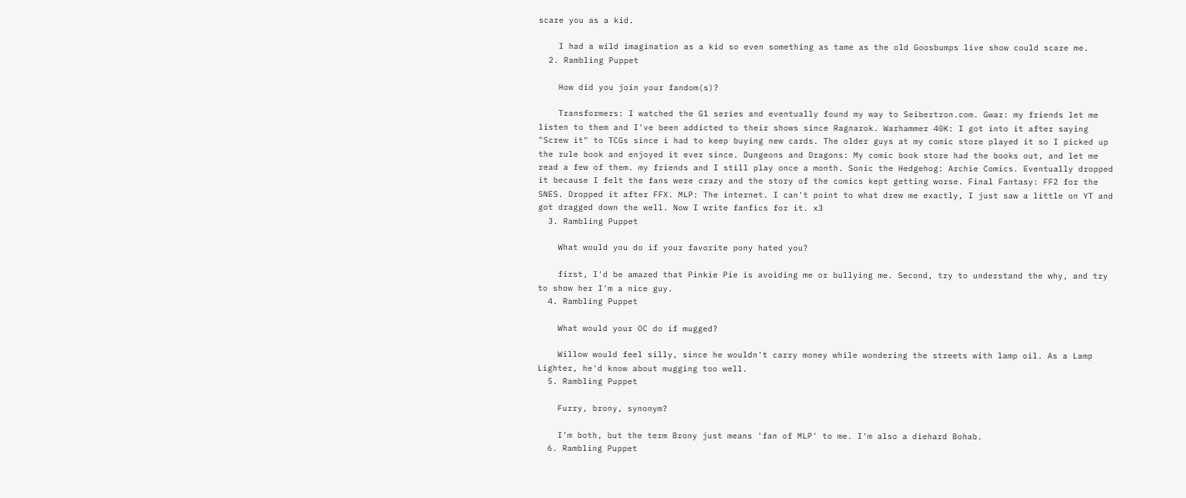scare you as a kid.

    I had a wild imagination as a kid so even something as tame as the old Goosbumps live show could scare me.
  2. Rambling Puppet

    How did you join your fandom(s)?

    Transformers: I watched the G1 series and eventually found my way to Seibertron.com. Gwar: my friends let me listen to them and I've been addicted to their shows since Ragnarok. Warhammer 40K: I got into it after saying "Screw it" to TCGs since i had to keep buying new cards. The older guys at my comic store played it so I picked up the rule book and enjoyed it ever since. Dungeons and Dragons: My comic book store had the books out, and let me read a few of them. my friends and I still play once a month. Sonic the Hedgehog: Archie Comics. Eventually dropped it because I felt the fans were crazy and the story of the comics kept getting worse. Final Fantasy: FF2 for the SNES. Dropped it after FFX. MLP: The internet. I can't point to what drew me exactly, I just saw a little on YT and got dragged down the well. Now I write fanfics for it. x3
  3. Rambling Puppet

    What would you do if your favorite pony hated you?

    first, I'd be amazed that Pinkie Pie is avoiding me or bullying me. Second, try to understand the why, and try to show her I'm a nice guy.
  4. Rambling Puppet

    What would your OC do if mugged?

    Willow would feel silly, since he wouldn't carry money while wondering the streets with lamp oil. As a Lamp Lighter, he'd know about mugging too well.
  5. Rambling Puppet

    Furry, brony, synonym?

    I'm both, but the term Brony just means 'fan of MLP' to me. I'm also a diehard Bohab.
  6. Rambling Puppet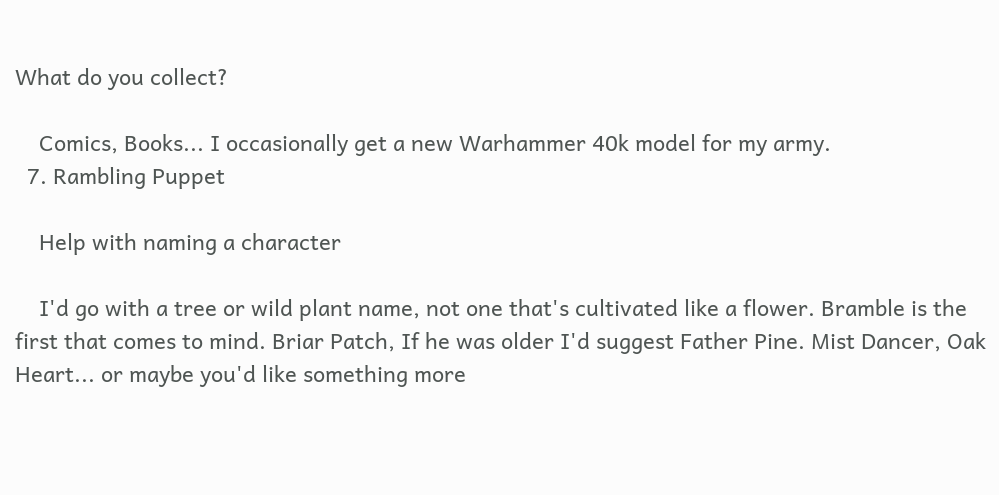What do you collect?

    Comics, Books... I occasionally get a new Warhammer 40k model for my army.
  7. Rambling Puppet

    Help with naming a character

    I'd go with a tree or wild plant name, not one that's cultivated like a flower. Bramble is the first that comes to mind. Briar Patch, If he was older I'd suggest Father Pine. Mist Dancer, Oak Heart... or maybe you'd like something more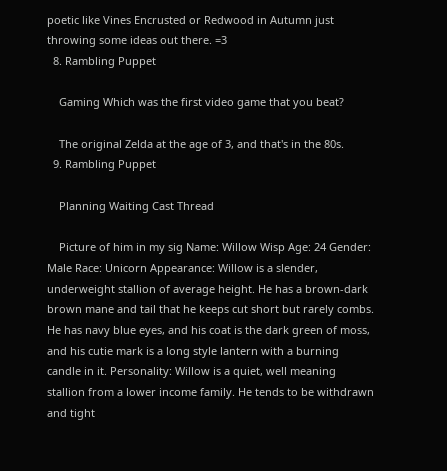poetic like Vines Encrusted or Redwood in Autumn just throwing some ideas out there. =3
  8. Rambling Puppet

    Gaming Which was the first video game that you beat?

    The original Zelda at the age of 3, and that's in the 80s.
  9. Rambling Puppet

    Planning Waiting Cast Thread

    Picture of him in my sig Name: Willow Wisp Age: 24 Gender: Male Race: Unicorn Appearance: Willow is a slender, underweight stallion of average height. He has a brown-dark brown mane and tail that he keeps cut short but rarely combs. He has navy blue eyes, and his coat is the dark green of moss, and his cutie mark is a long style lantern with a burning candle in it. Personality: Willow is a quiet, well meaning stallion from a lower income family. He tends to be withdrawn and tight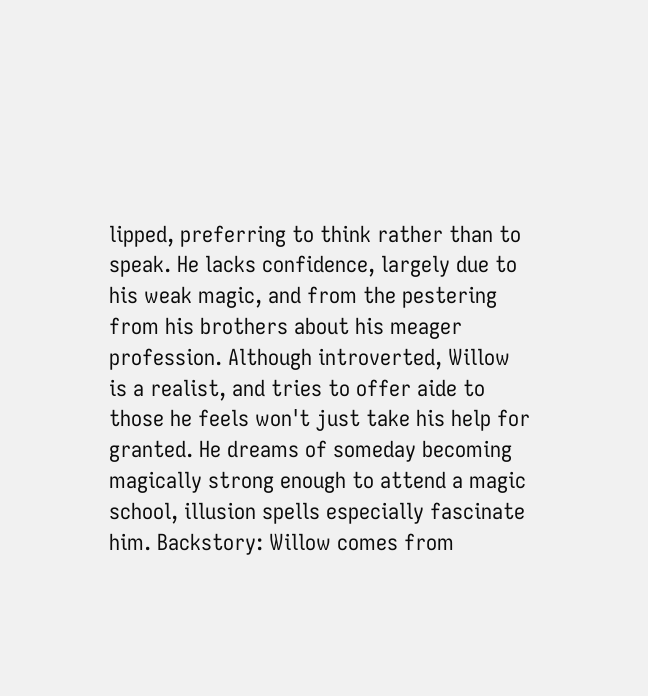lipped, preferring to think rather than to speak. He lacks confidence, largely due to his weak magic, and from the pestering from his brothers about his meager profession. Although introverted, Willow is a realist, and tries to offer aide to those he feels won't just take his help for granted. He dreams of someday becoming magically strong enough to attend a magic school, illusion spells especially fascinate him. Backstory: Willow comes from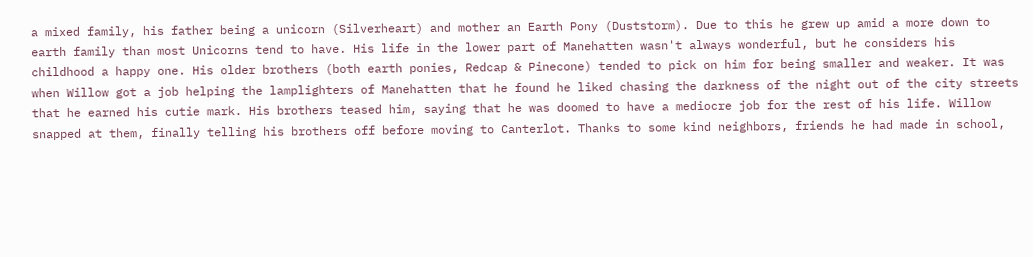a mixed family, his father being a unicorn (Silverheart) and mother an Earth Pony (Duststorm). Due to this he grew up amid a more down to earth family than most Unicorns tend to have. His life in the lower part of Manehatten wasn't always wonderful, but he considers his childhood a happy one. His older brothers (both earth ponies, Redcap & Pinecone) tended to pick on him for being smaller and weaker. It was when Willow got a job helping the lamplighters of Manehatten that he found he liked chasing the darkness of the night out of the city streets that he earned his cutie mark. His brothers teased him, saying that he was doomed to have a mediocre job for the rest of his life. Willow snapped at them, finally telling his brothers off before moving to Canterlot. Thanks to some kind neighbors, friends he had made in school,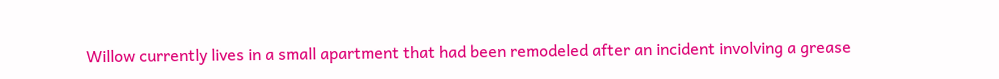Willow currently lives in a small apartment that had been remodeled after an incident involving a grease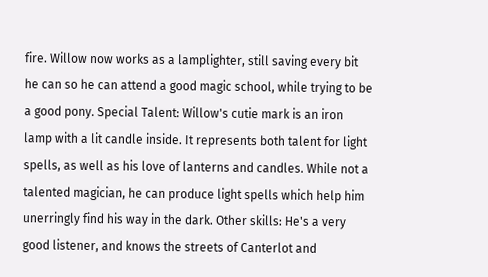fire. Willow now works as a lamplighter, still saving every bit he can so he can attend a good magic school, while trying to be a good pony. Special Talent: Willow's cutie mark is an iron lamp with a lit candle inside. It represents both talent for light spells, as well as his love of lanterns and candles. While not a talented magician, he can produce light spells which help him unerringly find his way in the dark. Other skills: He's a very good listener, and knows the streets of Canterlot and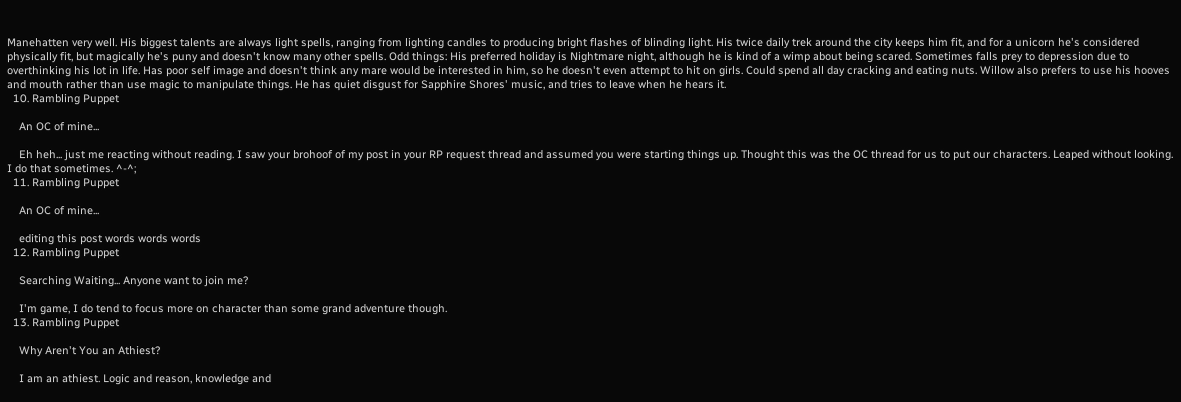Manehatten very well. His biggest talents are always light spells, ranging from lighting candles to producing bright flashes of blinding light. His twice daily trek around the city keeps him fit, and for a unicorn he's considered physically fit, but magically he's puny and doesn't know many other spells. Odd things: His preferred holiday is Nightmare night, although he is kind of a wimp about being scared. Sometimes falls prey to depression due to overthinking his lot in life. Has poor self image and doesn't think any mare would be interested in him, so he doesn't even attempt to hit on girls. Could spend all day cracking and eating nuts. Willow also prefers to use his hooves and mouth rather than use magic to manipulate things. He has quiet disgust for Sapphire Shores' music, and tries to leave when he hears it.
  10. Rambling Puppet

    An OC of mine...

    Eh heh... just me reacting without reading. I saw your brohoof of my post in your RP request thread and assumed you were starting things up. Thought this was the OC thread for us to put our characters. Leaped without looking. I do that sometimes. ^-^;
  11. Rambling Puppet

    An OC of mine...

    editing this post words words words
  12. Rambling Puppet

    Searching Waiting... Anyone want to join me?

    I'm game, I do tend to focus more on character than some grand adventure though.
  13. Rambling Puppet

    Why Aren't You an Athiest?

    I am an athiest. Logic and reason, knowledge and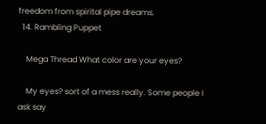freedom from spirital pipe dreams.
  14. Rambling Puppet

    Mega Thread What color are your eyes?

    My eyes? sort of a mess really. Some people I ask say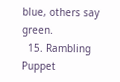blue, others say green.
  15. Rambling Puppet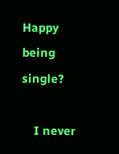Happy being single?

    I never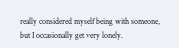really considered myself being with someone, but I occasionally get very lonely.